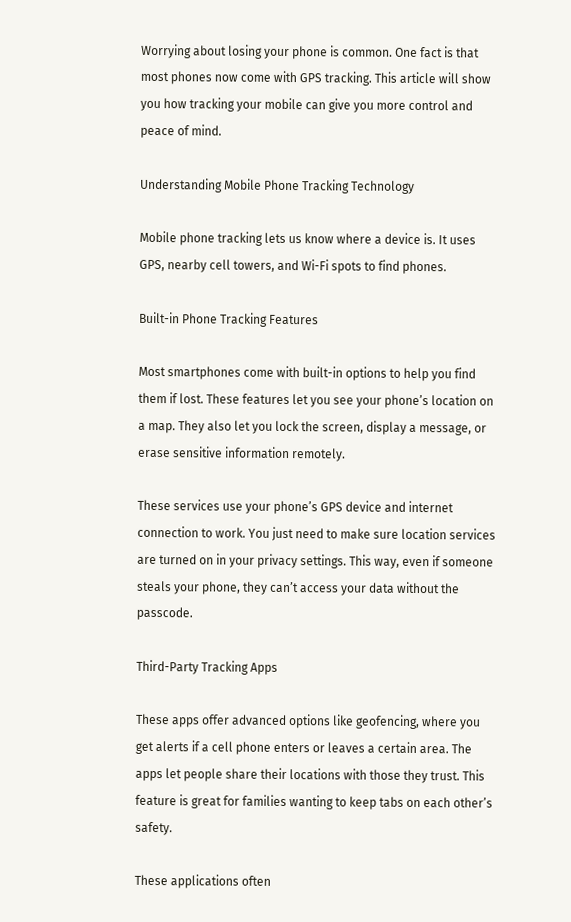Worrying about losing your phone is common. One fact is that most phones now come with GPS tracking. This article will show you how tracking your mobile can give you more control and peace of mind.

Understanding Mobile Phone Tracking Technology

Mobile phone tracking lets us know where a device is. It uses GPS, nearby cell towers, and Wi-Fi spots to find phones.

Built-in Phone Tracking Features

Most smartphones come with built-in options to help you find them if lost. These features let you see your phone’s location on a map. They also let you lock the screen, display a message, or erase sensitive information remotely.

These services use your phone’s GPS device and internet connection to work. You just need to make sure location services are turned on in your privacy settings. This way, even if someone steals your phone, they can’t access your data without the passcode.

Third-Party Tracking Apps

These apps offer advanced options like geofencing, where you get alerts if a cell phone enters or leaves a certain area. The apps let people share their locations with those they trust. This feature is great for families wanting to keep tabs on each other’s safety.

These applications often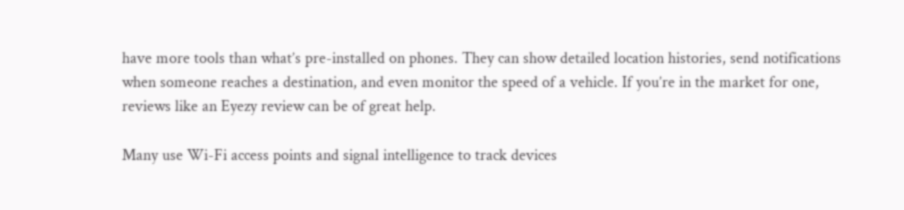have more tools than what’s pre-installed on phones. They can show detailed location histories, send notifications when someone reaches a destination, and even monitor the speed of a vehicle. If you’re in the market for one, reviews like an Eyezy review can be of great help.

Many use Wi-Fi access points and signal intelligence to track devices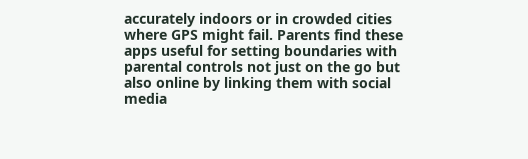accurately indoors or in crowded cities where GPS might fail. Parents find these apps useful for setting boundaries with parental controls not just on the go but also online by linking them with social media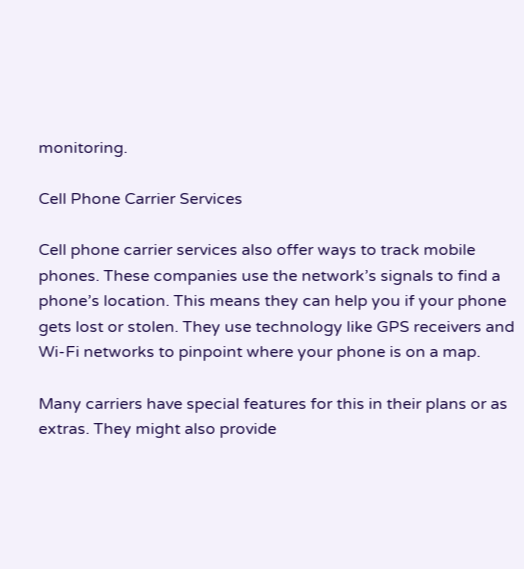monitoring.

Cell Phone Carrier Services

Cell phone carrier services also offer ways to track mobile phones. These companies use the network’s signals to find a phone’s location. This means they can help you if your phone gets lost or stolen. They use technology like GPS receivers and Wi-Fi networks to pinpoint where your phone is on a map.

Many carriers have special features for this in their plans or as extras. They might also provide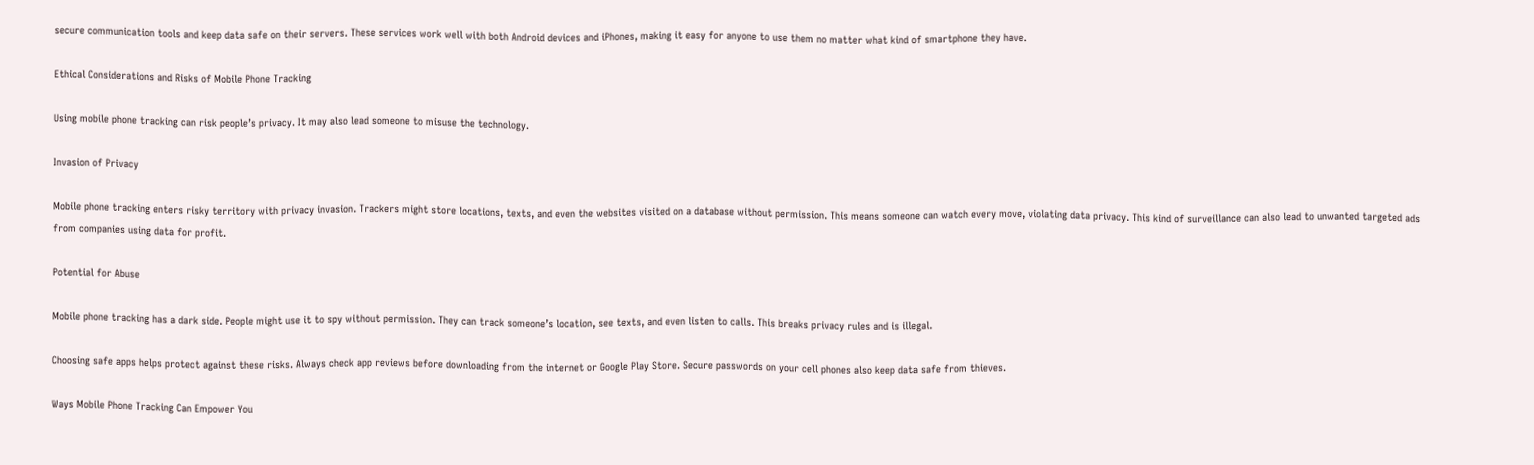secure communication tools and keep data safe on their servers. These services work well with both Android devices and iPhones, making it easy for anyone to use them no matter what kind of smartphone they have.

Ethical Considerations and Risks of Mobile Phone Tracking

Using mobile phone tracking can risk people’s privacy. It may also lead someone to misuse the technology.

Invasion of Privacy

Mobile phone tracking enters risky territory with privacy invasion. Trackers might store locations, texts, and even the websites visited on a database without permission. This means someone can watch every move, violating data privacy. This kind of surveillance can also lead to unwanted targeted ads from companies using data for profit.

Potential for Abuse

Mobile phone tracking has a dark side. People might use it to spy without permission. They can track someone’s location, see texts, and even listen to calls. This breaks privacy rules and is illegal.

Choosing safe apps helps protect against these risks. Always check app reviews before downloading from the internet or Google Play Store. Secure passwords on your cell phones also keep data safe from thieves.

Ways Mobile Phone Tracking Can Empower You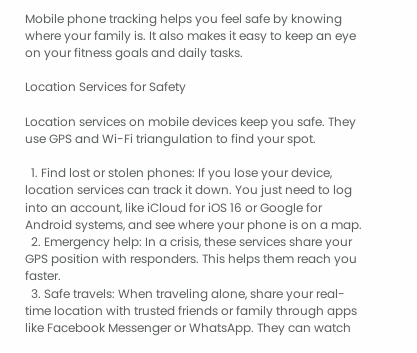Mobile phone tracking helps you feel safe by knowing where your family is. It also makes it easy to keep an eye on your fitness goals and daily tasks.

Location Services for Safety

Location services on mobile devices keep you safe. They use GPS and Wi-Fi triangulation to find your spot.

  1. Find lost or stolen phones: If you lose your device, location services can track it down. You just need to log into an account, like iCloud for iOS 16 or Google for Android systems, and see where your phone is on a map.
  2. Emergency help: In a crisis, these services share your GPS position with responders. This helps them reach you faster.
  3. Safe travels: When traveling alone, share your real-time location with trusted friends or family through apps like Facebook Messenger or WhatsApp. They can watch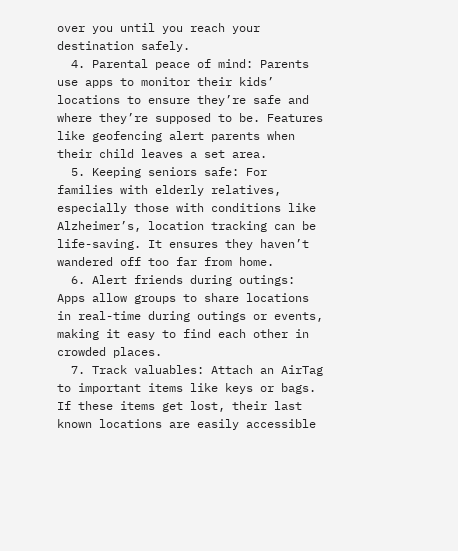over you until you reach your destination safely.
  4. Parental peace of mind: Parents use apps to monitor their kids’ locations to ensure they’re safe and where they’re supposed to be. Features like geofencing alert parents when their child leaves a set area.
  5. Keeping seniors safe: For families with elderly relatives, especially those with conditions like Alzheimer’s, location tracking can be life-saving. It ensures they haven’t wandered off too far from home.
  6. Alert friends during outings: Apps allow groups to share locations in real-time during outings or events, making it easy to find each other in crowded places.
  7. Track valuables: Attach an AirTag to important items like keys or bags. If these items get lost, their last known locations are easily accessible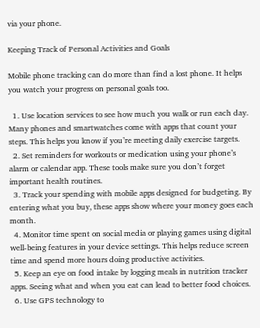via your phone.

Keeping Track of Personal Activities and Goals

Mobile phone tracking can do more than find a lost phone. It helps you watch your progress on personal goals too.

  1. Use location services to see how much you walk or run each day. Many phones and smartwatches come with apps that count your steps. This helps you know if you’re meeting daily exercise targets.
  2. Set reminders for workouts or medication using your phone’s alarm or calendar app. These tools make sure you don’t forget important health routines.
  3. Track your spending with mobile apps designed for budgeting. By entering what you buy, these apps show where your money goes each month.
  4. Monitor time spent on social media or playing games using digital well-being features in your device settings. This helps reduce screen time and spend more hours doing productive activities.
  5. Keep an eye on food intake by logging meals in nutrition tracker apps. Seeing what and when you eat can lead to better food choices.
  6. Use GPS technology to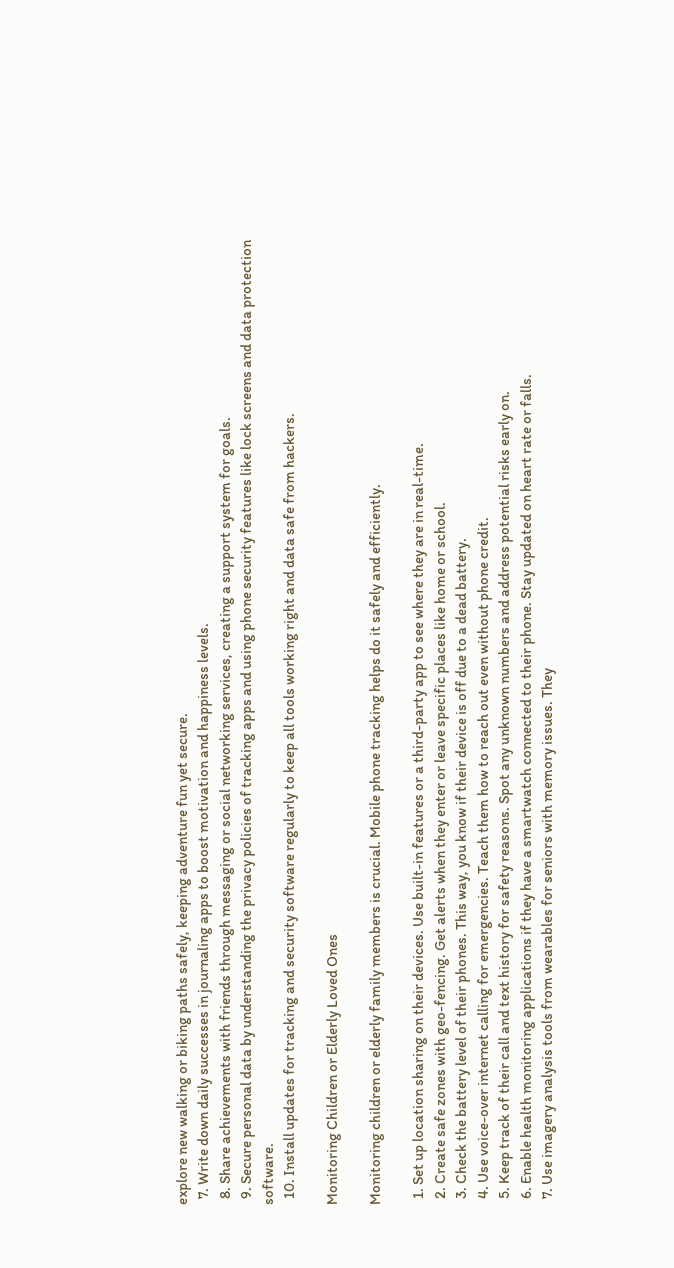explore new walking or biking paths safely, keeping adventure fun yet secure.
  7. Write down daily successes in journaling apps to boost motivation and happiness levels.
  8. Share achievements with friends through messaging or social networking services, creating a support system for goals.
  9. Secure personal data by understanding the privacy policies of tracking apps and using phone security features like lock screens and data protection software.
  10. Install updates for tracking and security software regularly to keep all tools working right and data safe from hackers.

Monitoring Children or Elderly Loved Ones

Monitoring children or elderly family members is crucial. Mobile phone tracking helps do it safely and efficiently.

  1. Set up location sharing on their devices. Use built-in features or a third-party app to see where they are in real-time.
  2. Create safe zones with geo-fencing. Get alerts when they enter or leave specific places like home or school.
  3. Check the battery level of their phones. This way, you know if their device is off due to a dead battery.
  4. Use voice-over internet calling for emergencies. Teach them how to reach out even without phone credit.
  5. Keep track of their call and text history for safety reasons. Spot any unknown numbers and address potential risks early on.
  6. Enable health monitoring applications if they have a smartwatch connected to their phone. Stay updated on heart rate or falls.
  7. Use imagery analysis tools from wearables for seniors with memory issues. They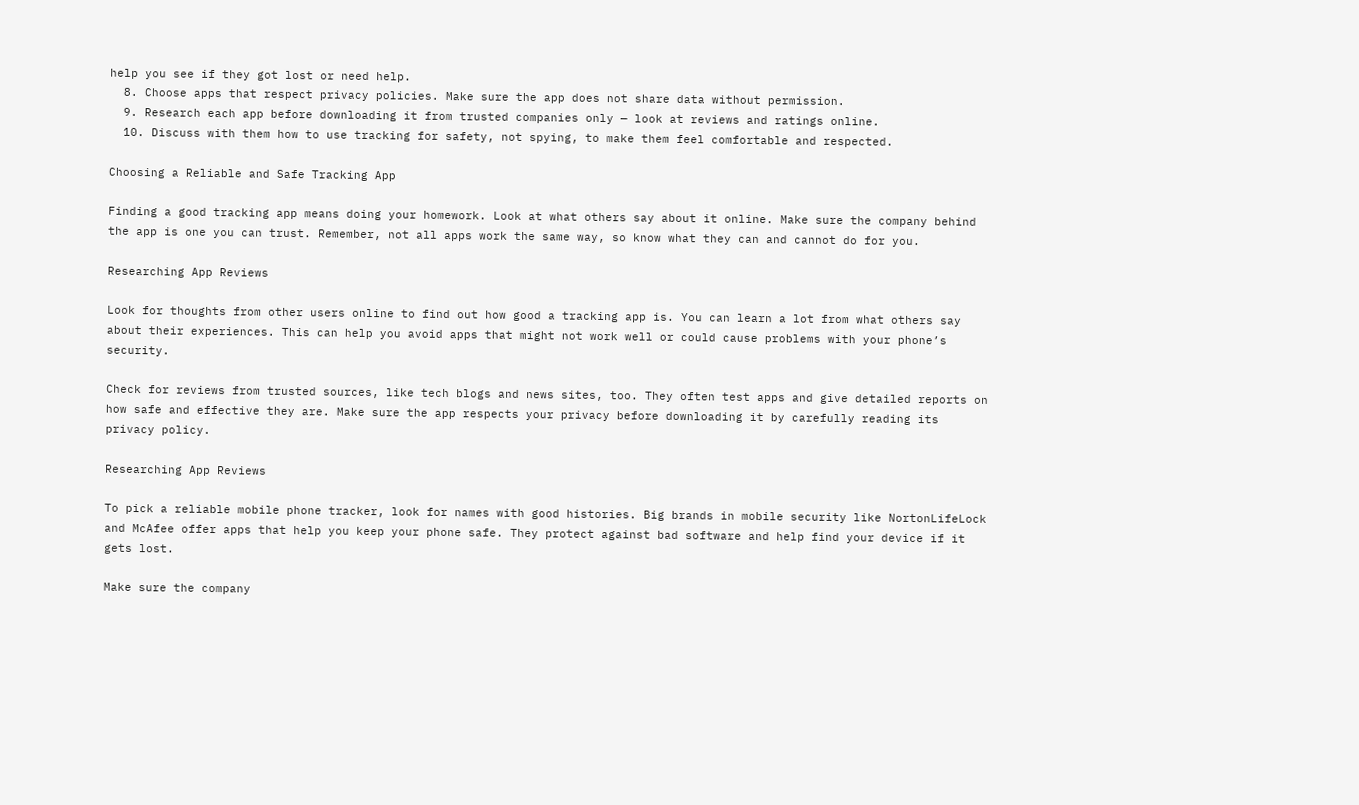help you see if they got lost or need help.
  8. Choose apps that respect privacy policies. Make sure the app does not share data without permission.
  9. Research each app before downloading it from trusted companies only — look at reviews and ratings online.
  10. Discuss with them how to use tracking for safety, not spying, to make them feel comfortable and respected.

Choosing a Reliable and Safe Tracking App

Finding a good tracking app means doing your homework. Look at what others say about it online. Make sure the company behind the app is one you can trust. Remember, not all apps work the same way, so know what they can and cannot do for you.

Researching App Reviews

Look for thoughts from other users online to find out how good a tracking app is. You can learn a lot from what others say about their experiences. This can help you avoid apps that might not work well or could cause problems with your phone’s security.

Check for reviews from trusted sources, like tech blogs and news sites, too. They often test apps and give detailed reports on how safe and effective they are. Make sure the app respects your privacy before downloading it by carefully reading its privacy policy.

Researching App Reviews

To pick a reliable mobile phone tracker, look for names with good histories. Big brands in mobile security like NortonLifeLock and McAfee offer apps that help you keep your phone safe. They protect against bad software and help find your device if it gets lost.

Make sure the company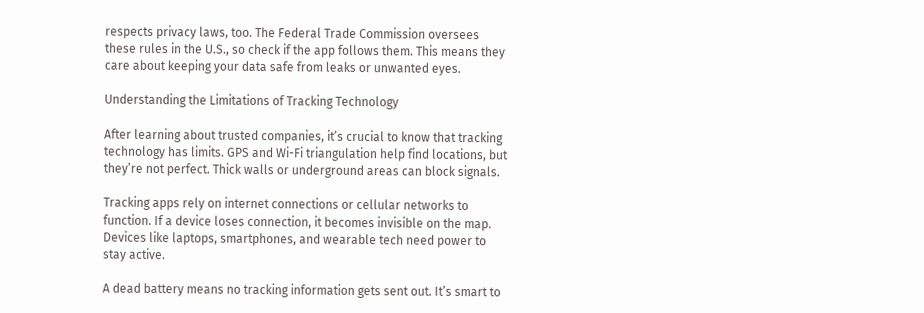respects privacy laws, too. The Federal Trade Commission oversees these rules in the U.S., so check if the app follows them. This means they care about keeping your data safe from leaks or unwanted eyes.

Understanding the Limitations of Tracking Technology

After learning about trusted companies, it’s crucial to know that tracking technology has limits. GPS and Wi-Fi triangulation help find locations, but they’re not perfect. Thick walls or underground areas can block signals.

Tracking apps rely on internet connections or cellular networks to function. If a device loses connection, it becomes invisible on the map. Devices like laptops, smartphones, and wearable tech need power to stay active.

A dead battery means no tracking information gets sent out. It’s smart to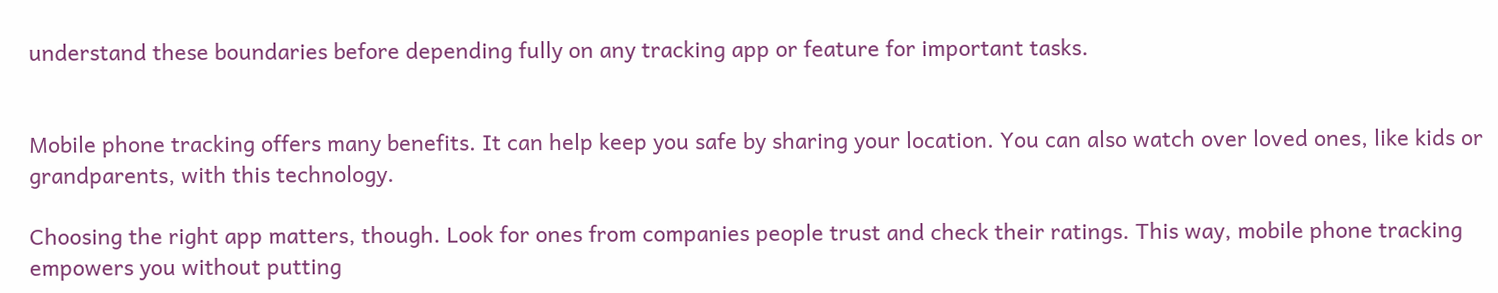understand these boundaries before depending fully on any tracking app or feature for important tasks.


Mobile phone tracking offers many benefits. It can help keep you safe by sharing your location. You can also watch over loved ones, like kids or grandparents, with this technology.

Choosing the right app matters, though. Look for ones from companies people trust and check their ratings. This way, mobile phone tracking empowers you without putting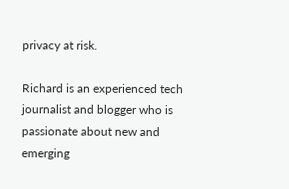privacy at risk.

Richard is an experienced tech journalist and blogger who is passionate about new and emerging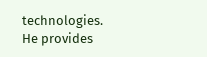technologies. He provides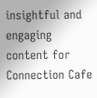insightful and engaging content for Connection Cafe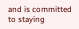and is committed to staying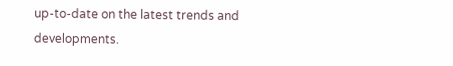up-to-date on the latest trends and developments.